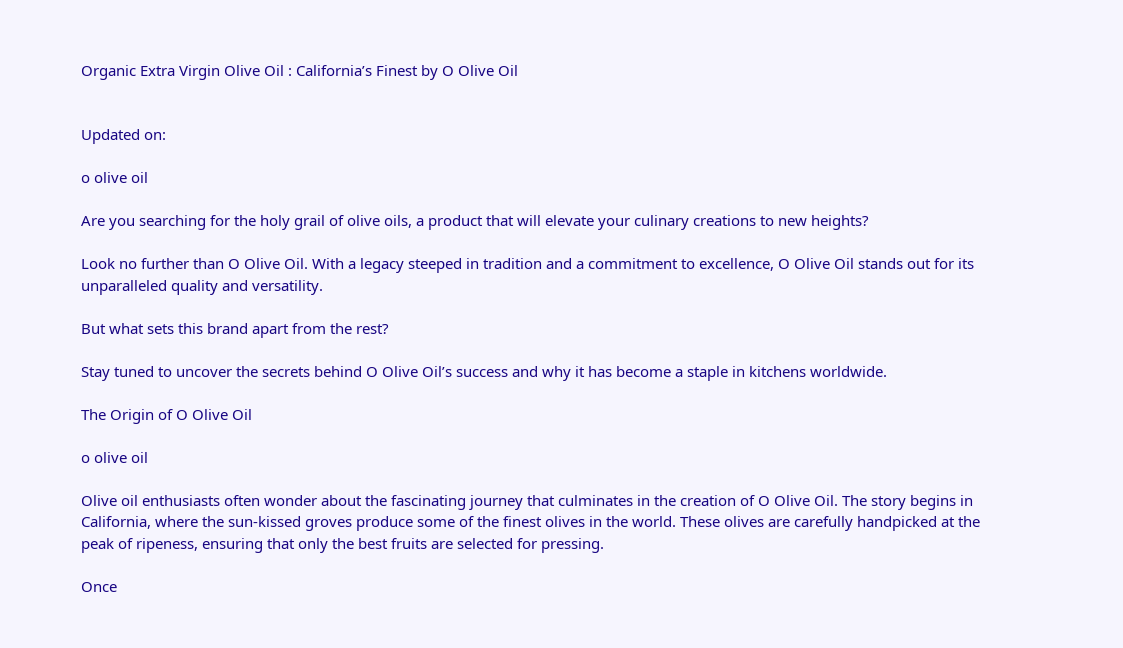Organic Extra Virgin Olive Oil : California’s Finest by O Olive Oil


Updated on:

o olive oil

Are you searching for the holy grail of olive oils, a product that will elevate your culinary creations to new heights?

Look no further than O Olive Oil. With a legacy steeped in tradition and a commitment to excellence, O Olive Oil stands out for its unparalleled quality and versatility.

But what sets this brand apart from the rest?

Stay tuned to uncover the secrets behind O Olive Oil’s success and why it has become a staple in kitchens worldwide.

The Origin of O Olive Oil

o olive oil

Olive oil enthusiasts often wonder about the fascinating journey that culminates in the creation of O Olive Oil. The story begins in California, where the sun-kissed groves produce some of the finest olives in the world. These olives are carefully handpicked at the peak of ripeness, ensuring that only the best fruits are selected for pressing.

Once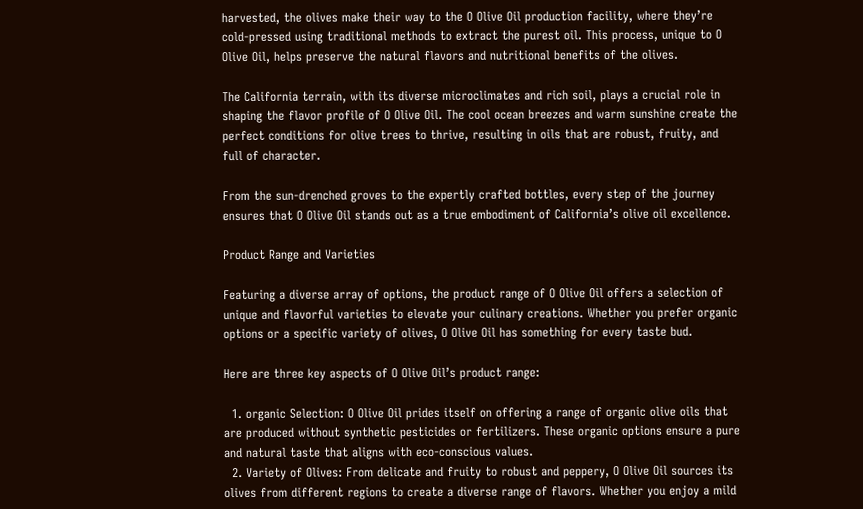harvested, the olives make their way to the O Olive Oil production facility, where they’re cold-pressed using traditional methods to extract the purest oil. This process, unique to O Olive Oil, helps preserve the natural flavors and nutritional benefits of the olives.

The California terrain, with its diverse microclimates and rich soil, plays a crucial role in shaping the flavor profile of O Olive Oil. The cool ocean breezes and warm sunshine create the perfect conditions for olive trees to thrive, resulting in oils that are robust, fruity, and full of character.

From the sun-drenched groves to the expertly crafted bottles, every step of the journey ensures that O Olive Oil stands out as a true embodiment of California’s olive oil excellence.

Product Range and Varieties

Featuring a diverse array of options, the product range of O Olive Oil offers a selection of unique and flavorful varieties to elevate your culinary creations. Whether you prefer organic options or a specific variety of olives, O Olive Oil has something for every taste bud.

Here are three key aspects of O Olive Oil’s product range:

  1. organic Selection: O Olive Oil prides itself on offering a range of organic olive oils that are produced without synthetic pesticides or fertilizers. These organic options ensure a pure and natural taste that aligns with eco-conscious values.
  2. Variety of Olives: From delicate and fruity to robust and peppery, O Olive Oil sources its olives from different regions to create a diverse range of flavors. Whether you enjoy a mild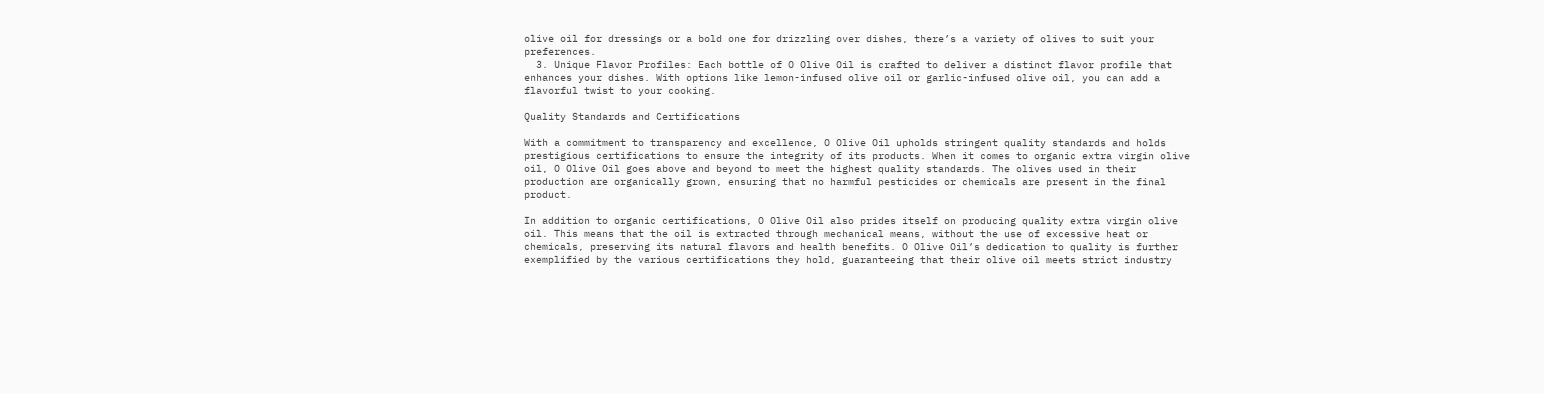olive oil for dressings or a bold one for drizzling over dishes, there’s a variety of olives to suit your preferences.
  3. Unique Flavor Profiles: Each bottle of O Olive Oil is crafted to deliver a distinct flavor profile that enhances your dishes. With options like lemon-infused olive oil or garlic-infused olive oil, you can add a flavorful twist to your cooking.

Quality Standards and Certifications

With a commitment to transparency and excellence, O Olive Oil upholds stringent quality standards and holds prestigious certifications to ensure the integrity of its products. When it comes to organic extra virgin olive oil, O Olive Oil goes above and beyond to meet the highest quality standards. The olives used in their production are organically grown, ensuring that no harmful pesticides or chemicals are present in the final product.

In addition to organic certifications, O Olive Oil also prides itself on producing quality extra virgin olive oil. This means that the oil is extracted through mechanical means, without the use of excessive heat or chemicals, preserving its natural flavors and health benefits. O Olive Oil’s dedication to quality is further exemplified by the various certifications they hold, guaranteeing that their olive oil meets strict industry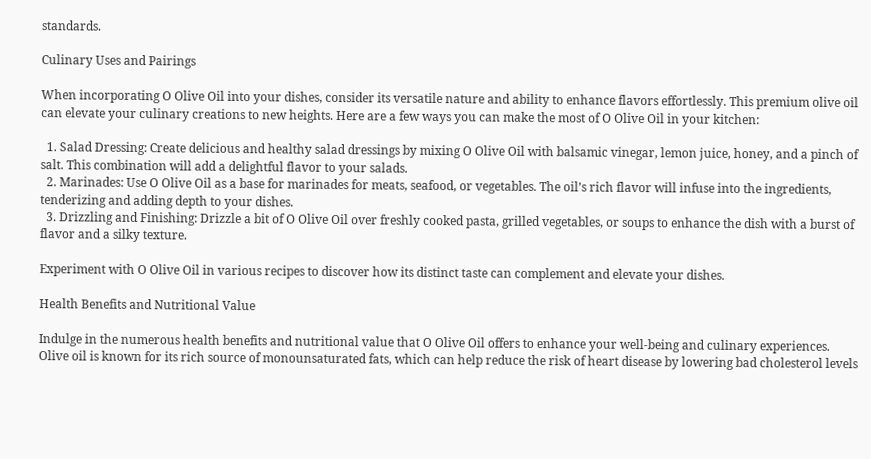standards.

Culinary Uses and Pairings

When incorporating O Olive Oil into your dishes, consider its versatile nature and ability to enhance flavors effortlessly. This premium olive oil can elevate your culinary creations to new heights. Here are a few ways you can make the most of O Olive Oil in your kitchen:

  1. Salad Dressing: Create delicious and healthy salad dressings by mixing O Olive Oil with balsamic vinegar, lemon juice, honey, and a pinch of salt. This combination will add a delightful flavor to your salads.
  2. Marinades: Use O Olive Oil as a base for marinades for meats, seafood, or vegetables. The oil’s rich flavor will infuse into the ingredients, tenderizing and adding depth to your dishes.
  3. Drizzling and Finishing: Drizzle a bit of O Olive Oil over freshly cooked pasta, grilled vegetables, or soups to enhance the dish with a burst of flavor and a silky texture.

Experiment with O Olive Oil in various recipes to discover how its distinct taste can complement and elevate your dishes.

Health Benefits and Nutritional Value

Indulge in the numerous health benefits and nutritional value that O Olive Oil offers to enhance your well-being and culinary experiences. Olive oil is known for its rich source of monounsaturated fats, which can help reduce the risk of heart disease by lowering bad cholesterol levels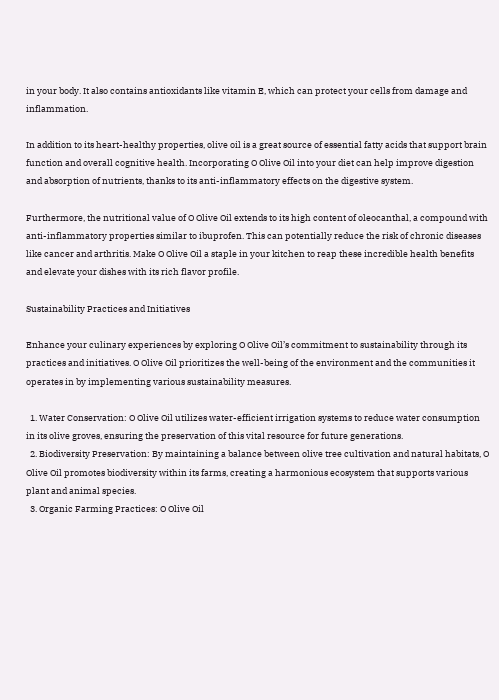in your body. It also contains antioxidants like vitamin E, which can protect your cells from damage and inflammation.

In addition to its heart-healthy properties, olive oil is a great source of essential fatty acids that support brain function and overall cognitive health. Incorporating O Olive Oil into your diet can help improve digestion and absorption of nutrients, thanks to its anti-inflammatory effects on the digestive system.

Furthermore, the nutritional value of O Olive Oil extends to its high content of oleocanthal, a compound with anti-inflammatory properties similar to ibuprofen. This can potentially reduce the risk of chronic diseases like cancer and arthritis. Make O Olive Oil a staple in your kitchen to reap these incredible health benefits and elevate your dishes with its rich flavor profile.

Sustainability Practices and Initiatives

Enhance your culinary experiences by exploring O Olive Oil’s commitment to sustainability through its practices and initiatives. O Olive Oil prioritizes the well-being of the environment and the communities it operates in by implementing various sustainability measures.

  1. Water Conservation: O Olive Oil utilizes water-efficient irrigation systems to reduce water consumption in its olive groves, ensuring the preservation of this vital resource for future generations.
  2. Biodiversity Preservation: By maintaining a balance between olive tree cultivation and natural habitats, O Olive Oil promotes biodiversity within its farms, creating a harmonious ecosystem that supports various plant and animal species.
  3. Organic Farming Practices: O Olive Oil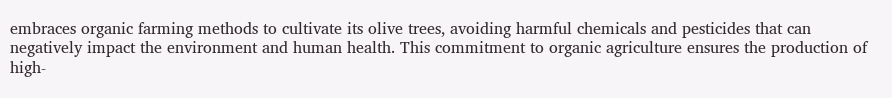embraces organic farming methods to cultivate its olive trees, avoiding harmful chemicals and pesticides that can negatively impact the environment and human health. This commitment to organic agriculture ensures the production of high-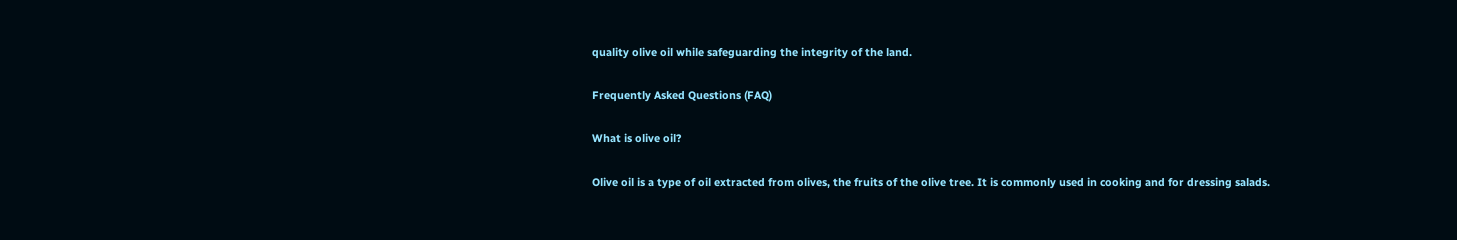quality olive oil while safeguarding the integrity of the land.

Frequently Asked Questions (FAQ)

What is olive oil?

Olive oil is a type of oil extracted from olives, the fruits of the olive tree. It is commonly used in cooking and for dressing salads.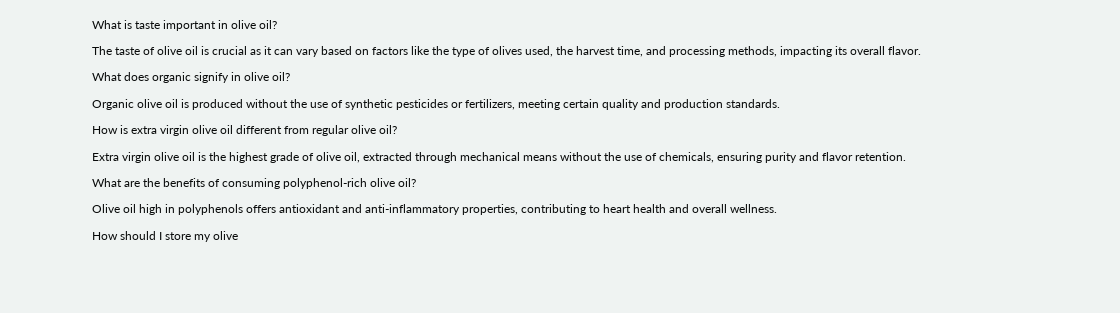What is taste important in olive oil?

The taste of olive oil is crucial as it can vary based on factors like the type of olives used, the harvest time, and processing methods, impacting its overall flavor.

What does organic signify in olive oil?

Organic olive oil is produced without the use of synthetic pesticides or fertilizers, meeting certain quality and production standards.

How is extra virgin olive oil different from regular olive oil?

Extra virgin olive oil is the highest grade of olive oil, extracted through mechanical means without the use of chemicals, ensuring purity and flavor retention.

What are the benefits of consuming polyphenol-rich olive oil?

Olive oil high in polyphenols offers antioxidant and anti-inflammatory properties, contributing to heart health and overall wellness.

How should I store my olive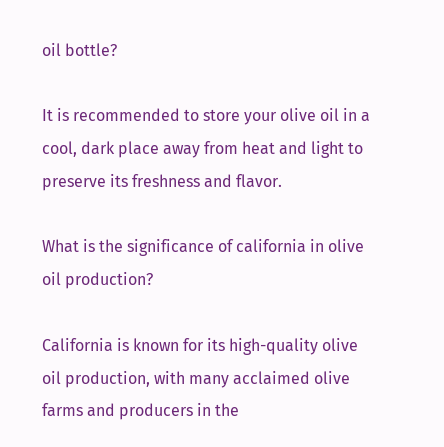oil bottle?

It is recommended to store your olive oil in a cool, dark place away from heat and light to preserve its freshness and flavor.

What is the significance of california in olive oil production?

California is known for its high-quality olive oil production, with many acclaimed olive farms and producers in the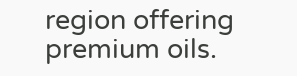region offering premium oils.